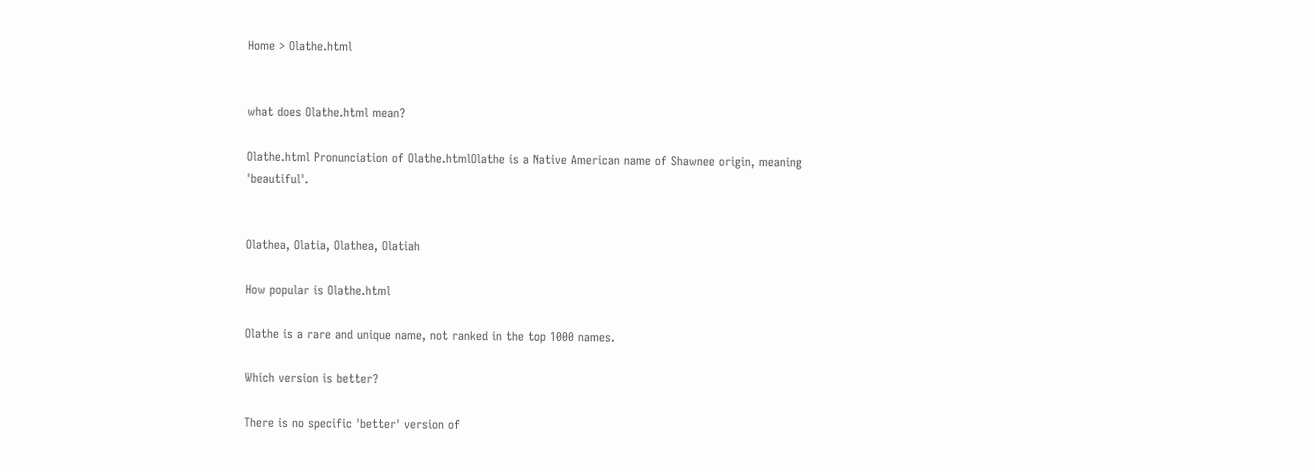Home > Olathe.html


what does Olathe.html mean?

Olathe.html Pronunciation of Olathe.htmlOlathe is a Native American name of Shawnee origin, meaning 'beautiful'.


Olathea, Olatia, Olathea, Olatiah

How popular is Olathe.html

Olathe is a rare and unique name, not ranked in the top 1000 names.

Which version is better?

There is no specific 'better' version of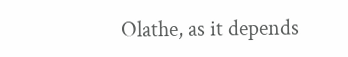Olathe, as it depends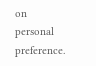on personal preference.